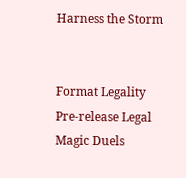Harness the Storm


Format Legality
Pre-release Legal
Magic Duels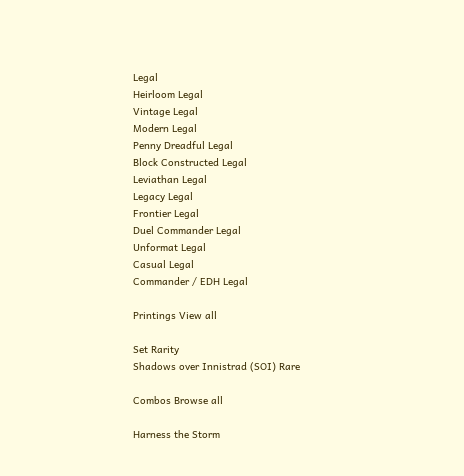Legal
Heirloom Legal
Vintage Legal
Modern Legal
Penny Dreadful Legal
Block Constructed Legal
Leviathan Legal
Legacy Legal
Frontier Legal
Duel Commander Legal
Unformat Legal
Casual Legal
Commander / EDH Legal

Printings View all

Set Rarity
Shadows over Innistrad (SOI) Rare

Combos Browse all

Harness the Storm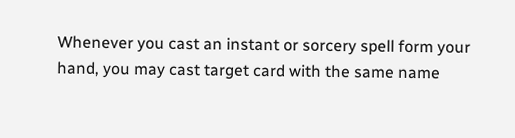Whenever you cast an instant or sorcery spell form your hand, you may cast target card with the same name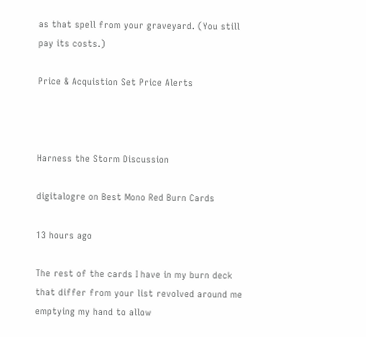as that spell from your graveyard. (You still pay its costs.)

Price & Acquistion Set Price Alerts



Harness the Storm Discussion

digitalogre on Best Mono Red Burn Cards

13 hours ago

The rest of the cards I have in my burn deck that differ from your list revolved around me emptying my hand to allow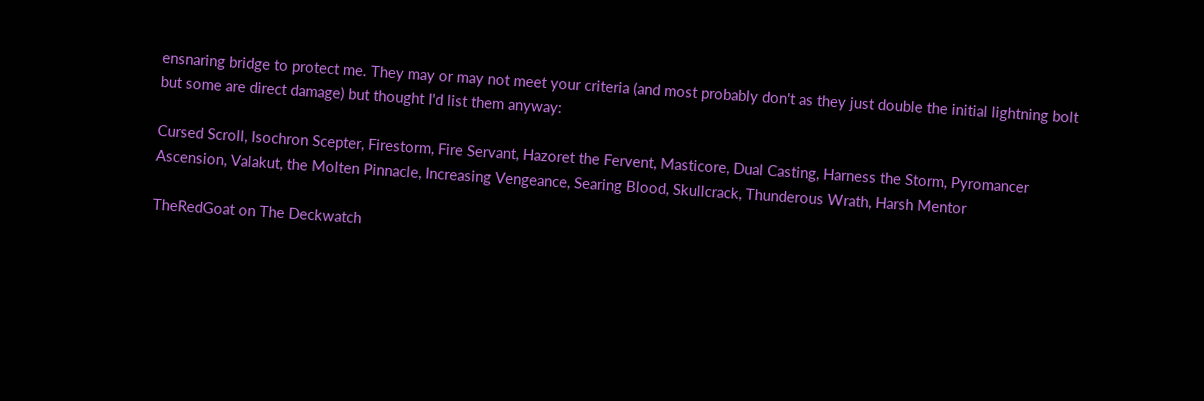ensnaring bridge to protect me. They may or may not meet your criteria (and most probably don't as they just double the initial lightning bolt but some are direct damage) but thought I'd list them anyway:

Cursed Scroll, Isochron Scepter, Firestorm, Fire Servant, Hazoret the Fervent, Masticore, Dual Casting, Harness the Storm, Pyromancer Ascension, Valakut, the Molten Pinnacle, Increasing Vengeance, Searing Blood, Skullcrack, Thunderous Wrath, Harsh Mentor

TheRedGoat on The Deckwatch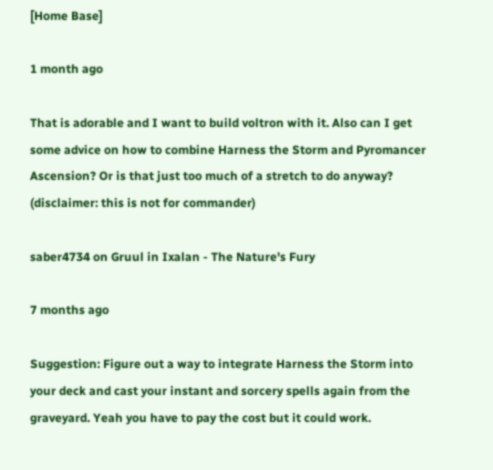[Home Base]

1 month ago

That is adorable and I want to build voltron with it. Also can I get some advice on how to combine Harness the Storm and Pyromancer Ascension? Or is that just too much of a stretch to do anyway? (disclaimer: this is not for commander)

saber4734 on Gruul in Ixalan - The Nature's Fury

7 months ago

Suggestion: Figure out a way to integrate Harness the Storm into your deck and cast your instant and sorcery spells again from the graveyard. Yeah you have to pay the cost but it could work.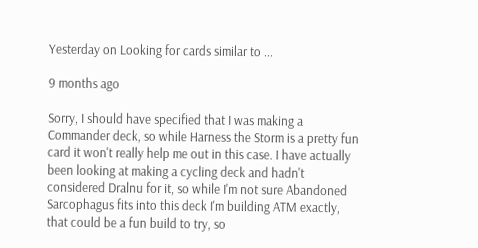Yesterday on Looking for cards similar to ...

9 months ago

Sorry, I should have specified that I was making a Commander deck, so while Harness the Storm is a pretty fun card it won't really help me out in this case. I have actually been looking at making a cycling deck and hadn't considered Dralnu for it, so while I'm not sure Abandoned Sarcophagus fits into this deck I'm building ATM exactly, that could be a fun build to try, so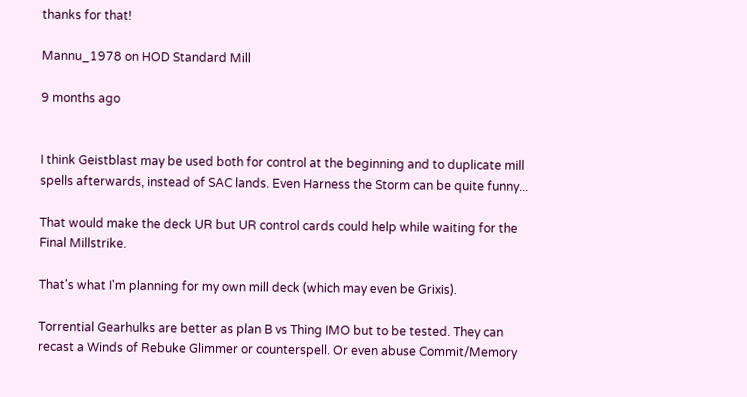thanks for that!

Mannu_1978 on HOD Standard Mill

9 months ago


I think Geistblast may be used both for control at the beginning and to duplicate mill spells afterwards, instead of SAC lands. Even Harness the Storm can be quite funny...

That would make the deck UR but UR control cards could help while waiting for the Final Millstrike.

That's what I'm planning for my own mill deck (which may even be Grixis).

Torrential Gearhulks are better as plan B vs Thing IMO but to be tested. They can recast a Winds of Rebuke Glimmer or counterspell. Or even abuse Commit/Memory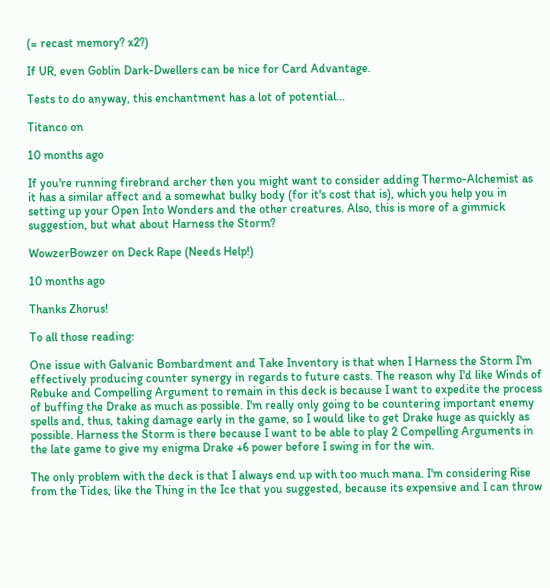(= recast memory? x2?)

If UR, even Goblin Dark-Dwellers can be nice for Card Advantage.

Tests to do anyway, this enchantment has a lot of potential...

Titanco on

10 months ago

If you're running firebrand archer then you might want to consider adding Thermo-Alchemist as it has a similar affect and a somewhat bulky body (for it's cost that is), which you help you in setting up your Open Into Wonders and the other creatures. Also, this is more of a gimmick suggestion, but what about Harness the Storm?

WowzerBowzer on Deck Rape (Needs Help!)

10 months ago

Thanks Zhorus!

To all those reading:

One issue with Galvanic Bombardment and Take Inventory is that when I Harness the Storm I'm effectively producing counter synergy in regards to future casts. The reason why I'd like Winds of Rebuke and Compelling Argument to remain in this deck is because I want to expedite the process of buffing the Drake as much as possible. I'm really only going to be countering important enemy spells and, thus, taking damage early in the game, so I would like to get Drake huge as quickly as possible. Harness the Storm is there because I want to be able to play 2 Compelling Arguments in the late game to give my enigma Drake +6 power before I swing in for the win.

The only problem with the deck is that I always end up with too much mana. I'm considering Rise from the Tides, like the Thing in the Ice that you suggested, because its expensive and I can throw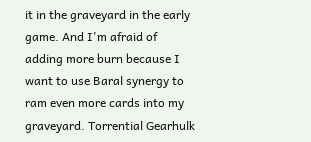it in the graveyard in the early game. And I'm afraid of adding more burn because I want to use Baral synergy to ram even more cards into my graveyard. Torrential Gearhulk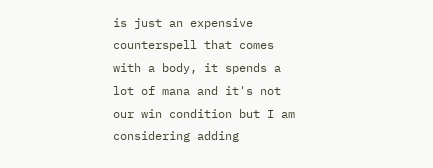is just an expensive counterspell that comes with a body, it spends a lot of mana and it's not our win condition but I am considering adding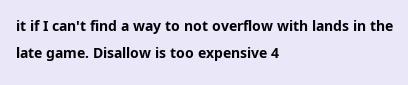it if I can't find a way to not overflow with lands in the late game. Disallow is too expensive 4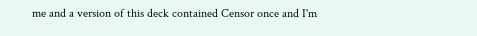me and a version of this deck contained Censor once and I'm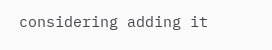considering adding it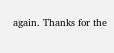again. Thanks for the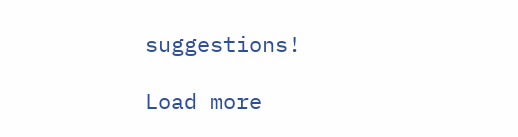suggestions!

Load more